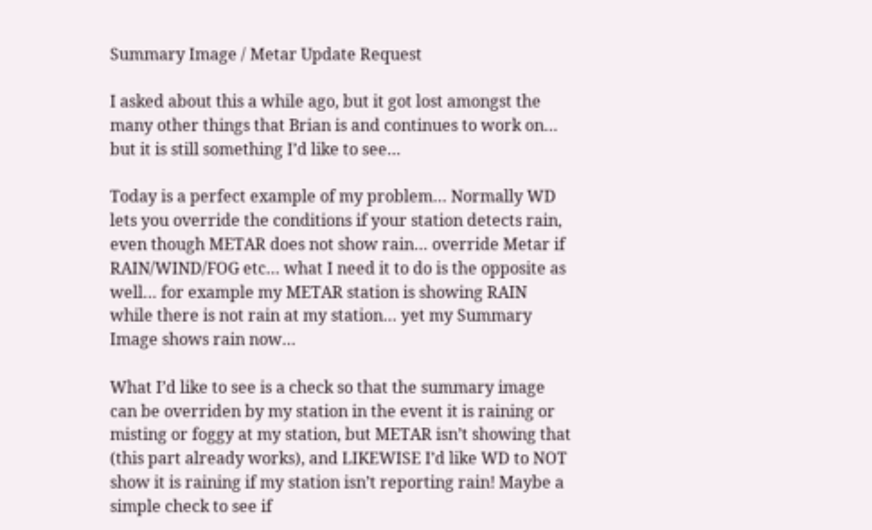Summary Image / Metar Update Request

I asked about this a while ago, but it got lost amongst the many other things that Brian is and continues to work on… but it is still something I’d like to see…

Today is a perfect example of my problem… Normally WD lets you override the conditions if your station detects rain, even though METAR does not show rain… override Metar if RAIN/WIND/FOG etc… what I need it to do is the opposite as well… for example my METAR station is showing RAIN while there is not rain at my station… yet my Summary Image shows rain now…

What I’d like to see is a check so that the summary image can be overriden by my station in the event it is raining or misting or foggy at my station, but METAR isn’t showing that (this part already works), and LIKEWISE I’d like WD to NOT show it is raining if my station isn’t reporting rain! Maybe a simple check to see if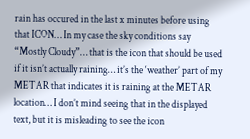rain has occured in the last x minutes before using that ICON… In my case the sky conditions say “Mostly Cloudy”… that is the icon that should be used if it isn’t actually raining… it’s the ‘weather’ part of my METAR that indicates it is raining at the METAR location… I don’t mind seeing that in the displayed text, but it is misleading to see the icon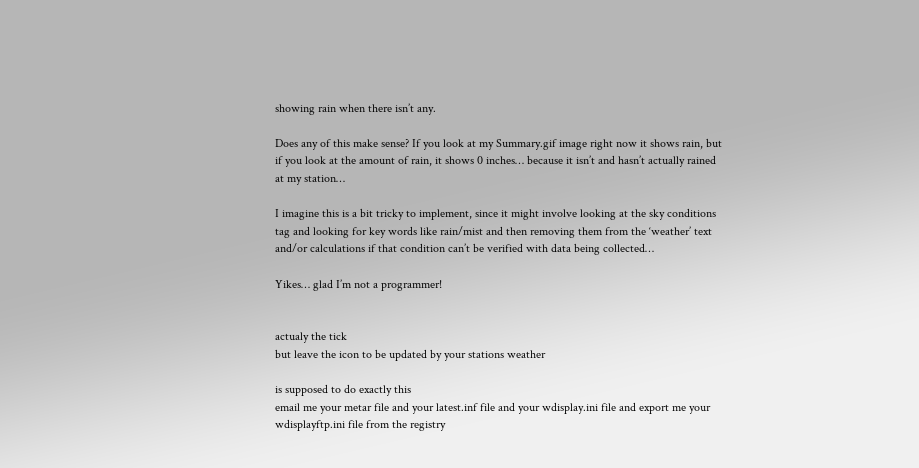showing rain when there isn’t any.

Does any of this make sense? If you look at my Summary.gif image right now it shows rain, but if you look at the amount of rain, it shows 0 inches… because it isn’t and hasn’t actually rained at my station…

I imagine this is a bit tricky to implement, since it might involve looking at the sky conditions tag and looking for key words like rain/mist and then removing them from the ‘weather’ text and/or calculations if that condition can’t be verified with data being collected…

Yikes… glad I’m not a programmer!


actualy the tick
but leave the icon to be updated by your stations weather

is supposed to do exactly this
email me your metar file and your latest.inf file and your wdisplay.ini file and export me your wdisplayftp.ini file from the registry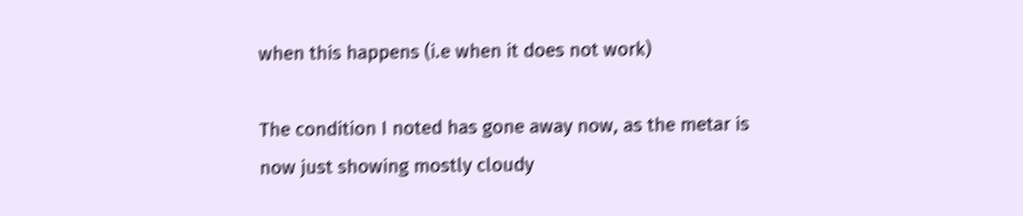when this happens (i.e when it does not work)

The condition I noted has gone away now, as the metar is now just showing mostly cloudy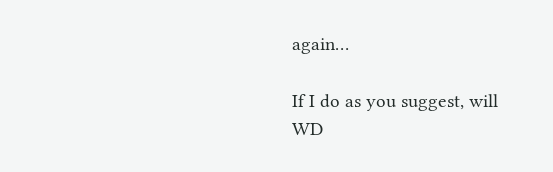again…

If I do as you suggest, will WD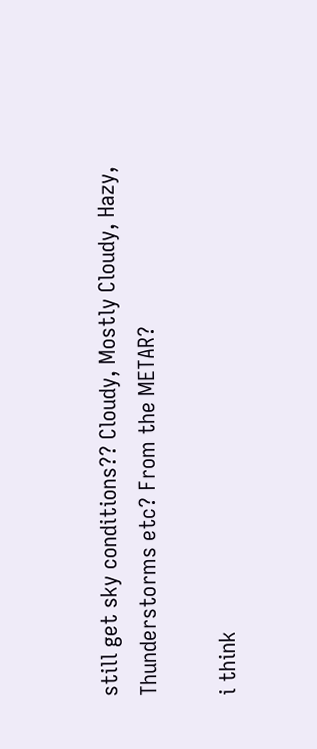still get sky conditions?? Cloudy, Mostly Cloudy, Hazy, Thunderstorms etc? From the METAR?

i think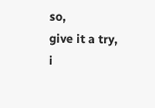so,
give it a try,
i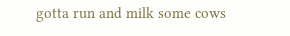gotta run and milk some cows